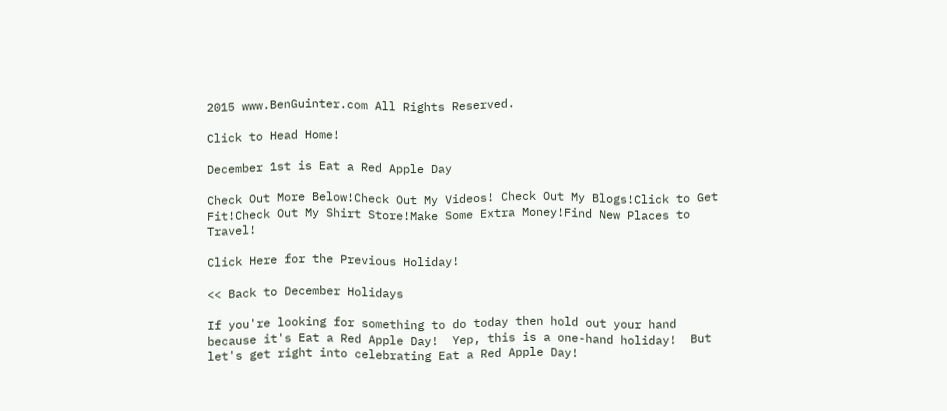2015 www.BenGuinter.com All Rights Reserved.

Click to Head Home!

December 1st is Eat a Red Apple Day

Check Out More Below!Check Out My Videos! Check Out My Blogs!Click to Get Fit!Check Out My Shirt Store!Make Some Extra Money!Find New Places to Travel!

Click Here for the Previous Holiday!

<< Back to December Holidays

If you're looking for something to do today then hold out your hand because it's Eat a Red Apple Day!  Yep, this is a one-hand holiday!  But let's get right into celebrating Eat a Red Apple Day!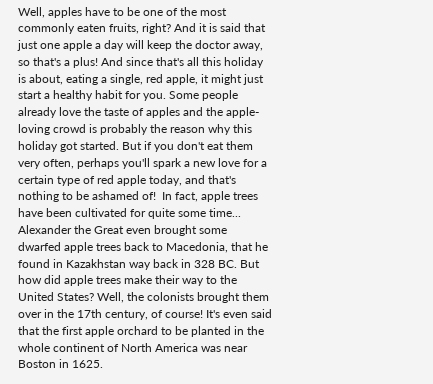Well, apples have to be one of the most commonly eaten fruits, right? And it is said that just one apple a day will keep the doctor away, so that's a plus! And since that's all this holiday is about, eating a single, red apple, it might just start a healthy habit for you. Some people already love the taste of apples and the apple-loving crowd is probably the reason why this holiday got started. But if you don't eat them very often, perhaps you'll spark a new love for a certain type of red apple today, and that's nothing to be ashamed of!  In fact, apple trees have been cultivated for quite some time... Alexander the Great even brought some dwarfed apple trees back to Macedonia, that he found in Kazakhstan way back in 328 BC. But how did apple trees make their way to the United States? Well, the colonists brought them over in the 17th century, of course! It's even said that the first apple orchard to be planted in the whole continent of North America was near Boston in 1625.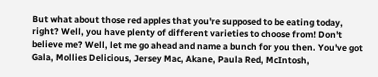But what about those red apples that you're supposed to be eating today, right? Well, you have plenty of different varieties to choose from! Don't believe me? Well, let me go ahead and name a bunch for you then. You've got Gala, Mollies Delicious, Jersey Mac, Akane, Paula Red, McIntosh,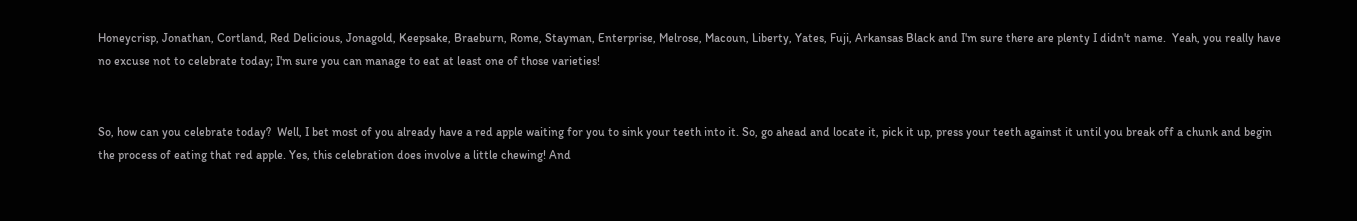Honeycrisp, Jonathan, Cortland, Red Delicious, Jonagold, Keepsake, Braeburn, Rome, Stayman, Enterprise, Melrose, Macoun, Liberty, Yates, Fuji, Arkansas Black and I'm sure there are plenty I didn't name.  Yeah, you really have no excuse not to celebrate today; I'm sure you can manage to eat at least one of those varieties!


So, how can you celebrate today?  Well, I bet most of you already have a red apple waiting for you to sink your teeth into it. So, go ahead and locate it, pick it up, press your teeth against it until you break off a chunk and begin the process of eating that red apple. Yes, this celebration does involve a little chewing! And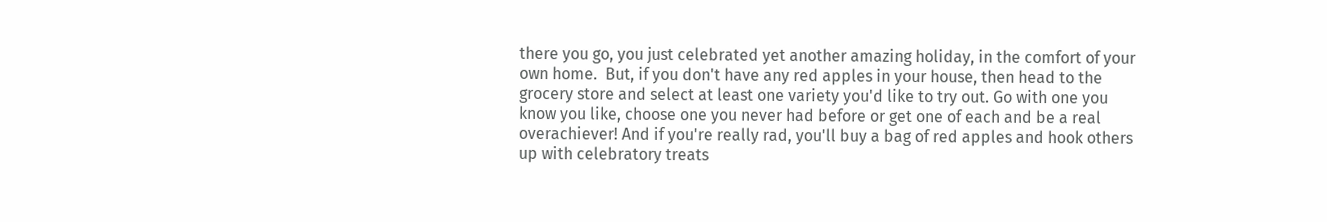there you go, you just celebrated yet another amazing holiday, in the comfort of your own home.  But, if you don't have any red apples in your house, then head to the grocery store and select at least one variety you'd like to try out. Go with one you know you like, choose one you never had before or get one of each and be a real overachiever! And if you're really rad, you'll buy a bag of red apples and hook others up with celebratory treats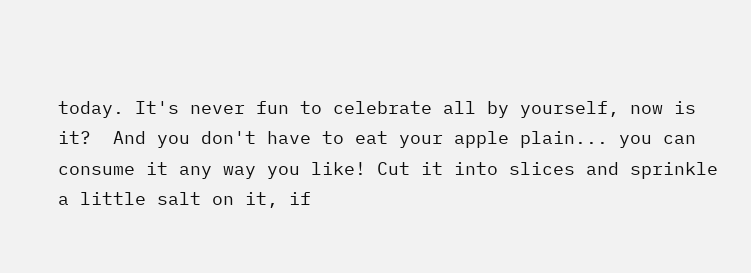today. It's never fun to celebrate all by yourself, now is it?  And you don't have to eat your apple plain... you can consume it any way you like! Cut it into slices and sprinkle a little salt on it, if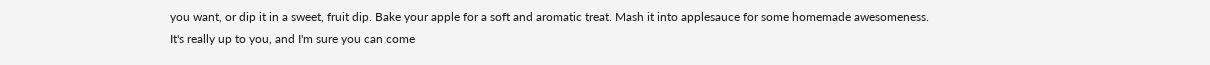you want, or dip it in a sweet, fruit dip. Bake your apple for a soft and aromatic treat. Mash it into applesauce for some homemade awesomeness. It's really up to you, and I'm sure you can come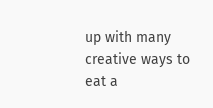up with many creative ways to eat a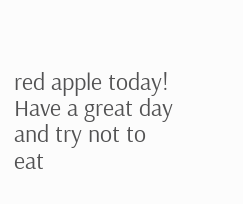red apple today!  Have a great day and try not to eat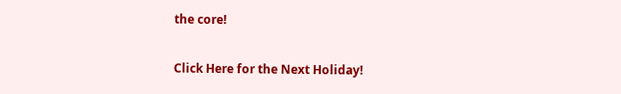the core!

Click Here for the Next Holiday!